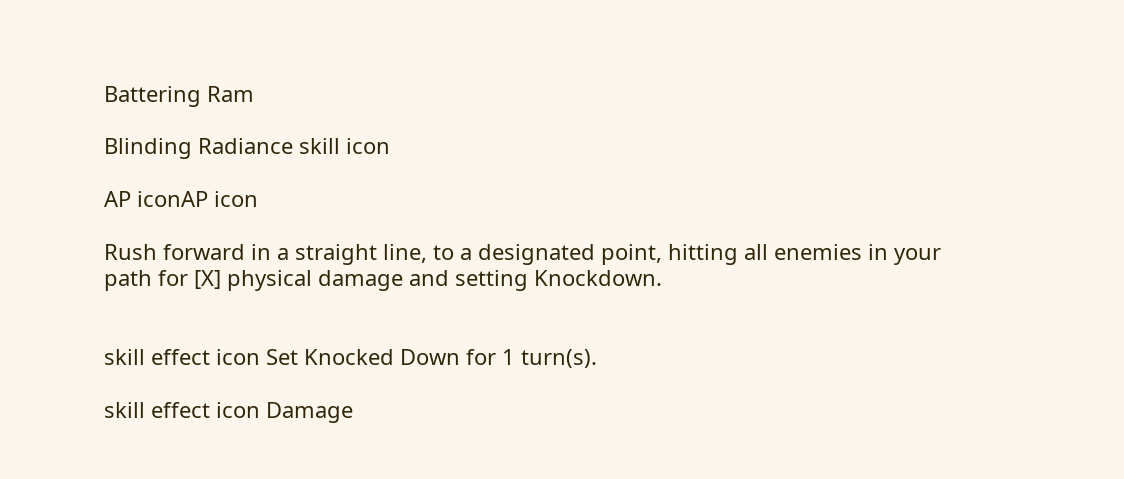Battering Ram

Blinding Radiance skill icon

AP iconAP icon

Rush forward in a straight line, to a designated point, hitting all enemies in your path for [X] physical damage and setting Knockdown.


skill effect icon Set Knocked Down for 1 turn(s).

skill effect icon Damage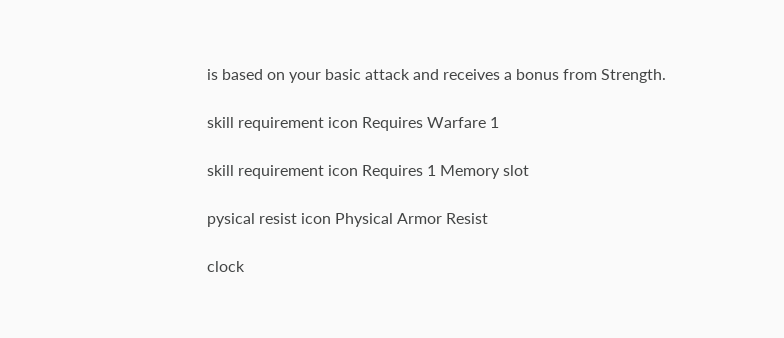is based on your basic attack and receives a bonus from Strength.

skill requirement icon Requires Warfare 1

skill requirement icon Requires 1 Memory slot

pysical resist icon Physical Armor Resist

clock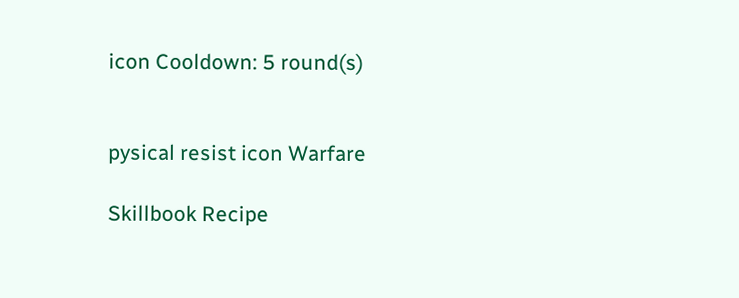icon Cooldown: 5 round(s)


pysical resist icon Warfare

Skillbook Recipe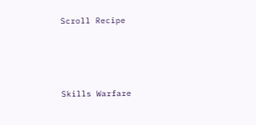Scroll Recipe




Skills Warfare